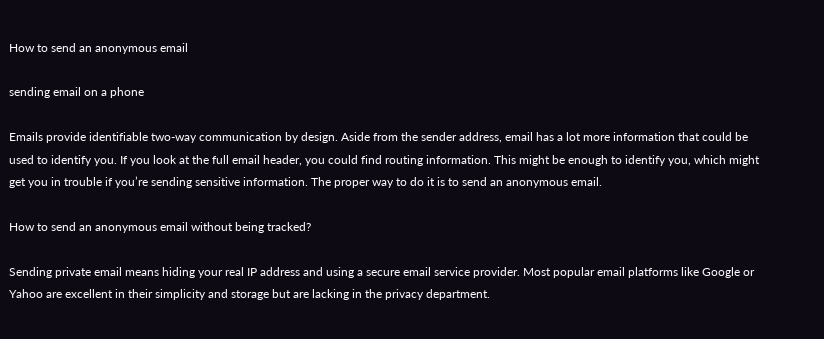How to send an anonymous email

sending email on a phone

Emails provide identifiable two-way communication by design. Aside from the sender address, email has a lot more information that could be used to identify you. If you look at the full email header, you could find routing information. This might be enough to identify you, which might get you in trouble if you’re sending sensitive information. The proper way to do it is to send an anonymous email.

How to send an anonymous email without being tracked?

Sending private email means hiding your real IP address and using a secure email service provider. Most popular email platforms like Google or Yahoo are excellent in their simplicity and storage but are lacking in the privacy department.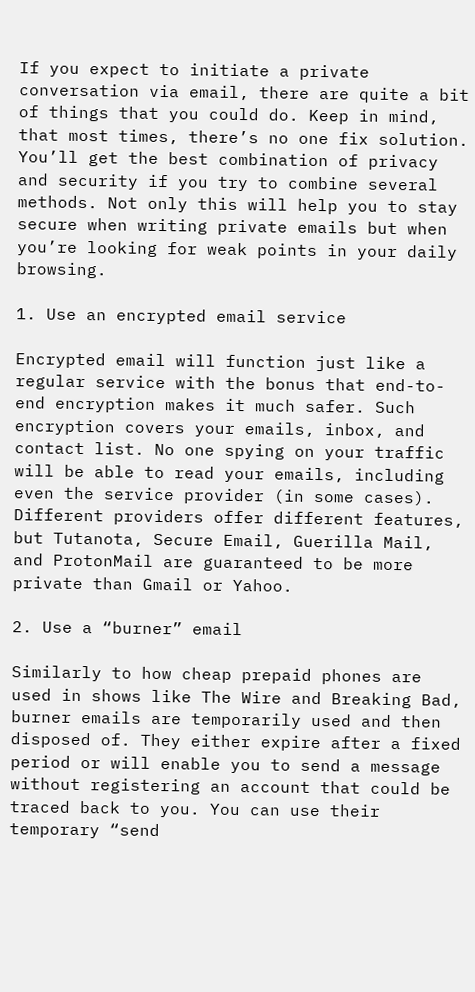If you expect to initiate a private conversation via email, there are quite a bit of things that you could do. Keep in mind, that most times, there’s no one fix solution. You’ll get the best combination of privacy and security if you try to combine several methods. Not only this will help you to stay secure when writing private emails but when you’re looking for weak points in your daily browsing.

1. Use an encrypted email service

Encrypted email will function just like a regular service with the bonus that end-to-end encryption makes it much safer. Such encryption covers your emails, inbox, and contact list. No one spying on your traffic will be able to read your emails, including even the service provider (in some cases). Different providers offer different features, but Tutanota, Secure Email, Guerilla Mail, and ProtonMail are guaranteed to be more private than Gmail or Yahoo.

2. Use a “burner” email

Similarly to how cheap prepaid phones are used in shows like The Wire and Breaking Bad, burner emails are temporarily used and then disposed of. They either expire after a fixed period or will enable you to send a message without registering an account that could be traced back to you. You can use their temporary “send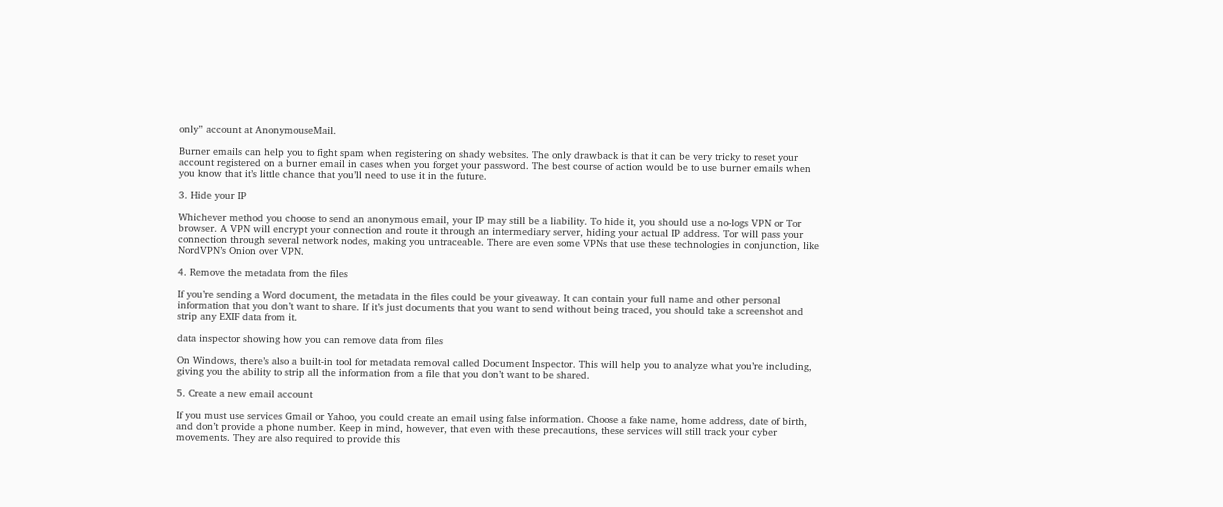only” account at AnonymouseMail.

Burner emails can help you to fight spam when registering on shady websites. The only drawback is that it can be very tricky to reset your account registered on a burner email in cases when you forget your password. The best course of action would be to use burner emails when you know that it’s little chance that you’ll need to use it in the future.

3. Hide your IP

Whichever method you choose to send an anonymous email, your IP may still be a liability. To hide it, you should use a no-logs VPN or Tor browser. A VPN will encrypt your connection and route it through an intermediary server, hiding your actual IP address. Tor will pass your connection through several network nodes, making you untraceable. There are even some VPNs that use these technologies in conjunction, like NordVPN’s Onion over VPN.

4. Remove the metadata from the files

If you’re sending a Word document, the metadata in the files could be your giveaway. It can contain your full name and other personal information that you don’t want to share. If it’s just documents that you want to send without being traced, you should take a screenshot and strip any EXIF data from it.

data inspector showing how you can remove data from files

On Windows, there’s also a built-in tool for metadata removal called Document Inspector. This will help you to analyze what you’re including, giving you the ability to strip all the information from a file that you don’t want to be shared.

5. Create a new email account

If you must use services Gmail or Yahoo, you could create an email using false information. Choose a fake name, home address, date of birth, and don’t provide a phone number. Keep in mind, however, that even with these precautions, these services will still track your cyber movements. They are also required to provide this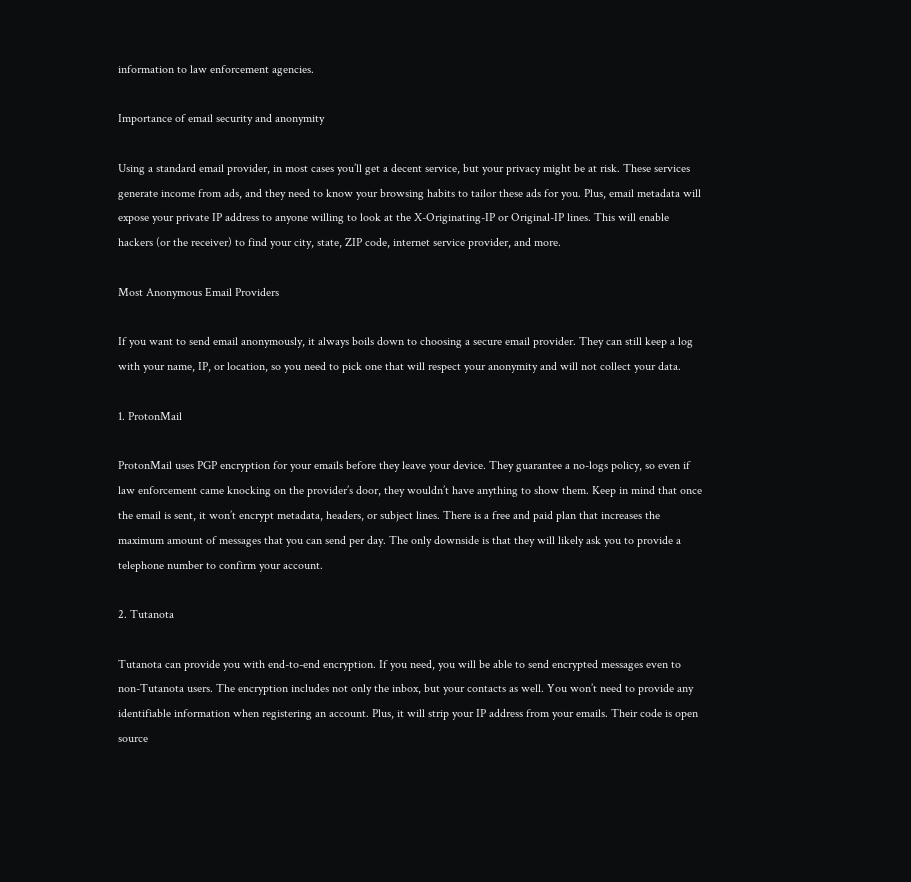information to law enforcement agencies.

Importance of email security and anonymity

Using a standard email provider, in most cases you’ll get a decent service, but your privacy might be at risk. These services generate income from ads, and they need to know your browsing habits to tailor these ads for you. Plus, email metadata will expose your private IP address to anyone willing to look at the X-Originating-IP or Original-IP lines. This will enable hackers (or the receiver) to find your city, state, ZIP code, internet service provider, and more.

Most Anonymous Email Providers

If you want to send email anonymously, it always boils down to choosing a secure email provider. They can still keep a log with your name, IP, or location, so you need to pick one that will respect your anonymity and will not collect your data.

1. ProtonMail

ProtonMail uses PGP encryption for your emails before they leave your device. They guarantee a no-logs policy, so even if law enforcement came knocking on the provider’s door, they wouldn’t have anything to show them. Keep in mind that once the email is sent, it won’t encrypt metadata, headers, or subject lines. There is a free and paid plan that increases the maximum amount of messages that you can send per day. The only downside is that they will likely ask you to provide a telephone number to confirm your account.

2. Tutanota

Tutanota can provide you with end-to-end encryption. If you need, you will be able to send encrypted messages even to non-Tutanota users. The encryption includes not only the inbox, but your contacts as well. You won’t need to provide any identifiable information when registering an account. Plus, it will strip your IP address from your emails. Their code is open source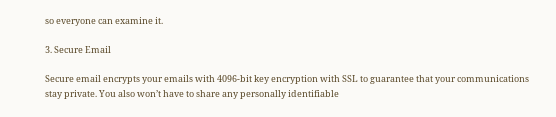so everyone can examine it.

3. Secure Email

Secure email encrypts your emails with 4096-bit key encryption with SSL to guarantee that your communications stay private. You also won’t have to share any personally identifiable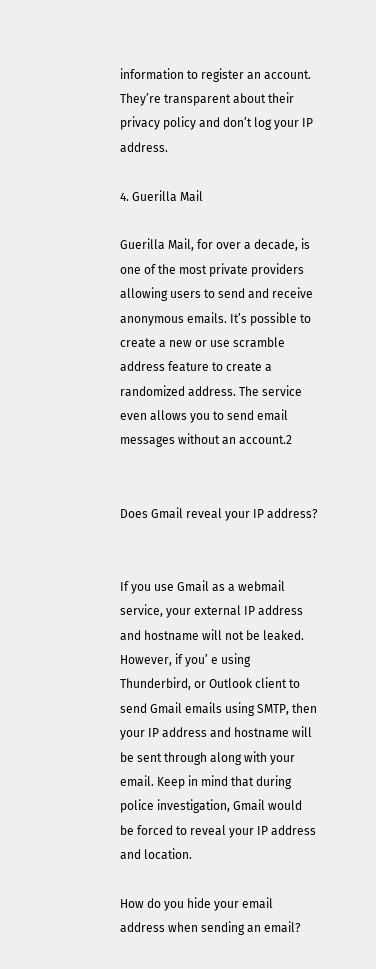information to register an account. They’re transparent about their privacy policy and don’t log your IP address.

4. Guerilla Mail

Guerilla Mail, for over a decade, is one of the most private providers allowing users to send and receive anonymous emails. It’s possible to create a new or use scramble address feature to create a randomized address. The service even allows you to send email messages without an account.2


Does Gmail reveal your IP address?


If you use Gmail as a webmail service, your external IP address and hostname will not be leaked. However, if you’ e using Thunderbird, or Outlook client to send Gmail emails using SMTP, then your IP address and hostname will be sent through along with your email. Keep in mind that during police investigation, Gmail would be forced to reveal your IP address and location.

How do you hide your email address when sending an email?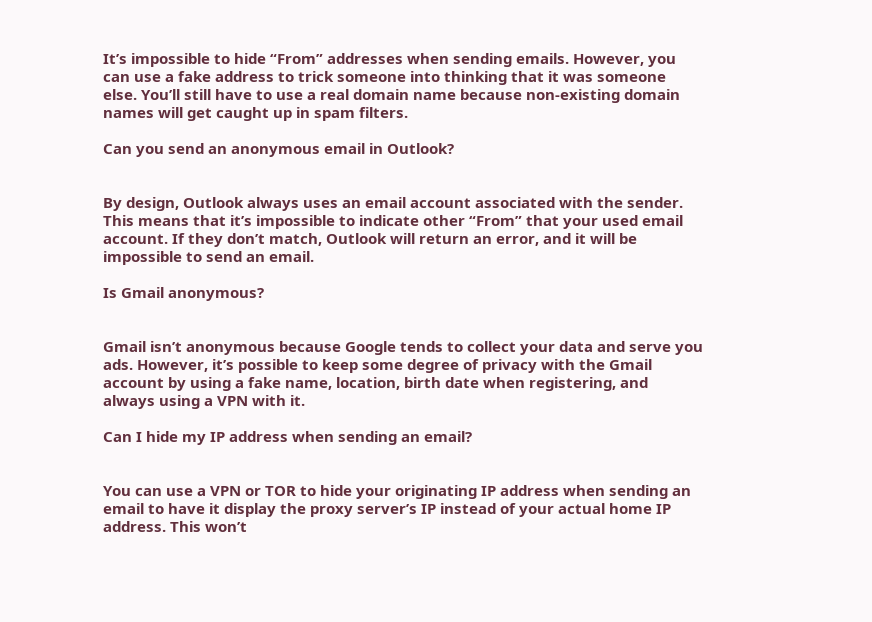It’s impossible to hide “From” addresses when sending emails. However, you can use a fake address to trick someone into thinking that it was someone else. You’ll still have to use a real domain name because non-existing domain names will get caught up in spam filters.

Can you send an anonymous email in Outlook?


By design, Outlook always uses an email account associated with the sender. This means that it’s impossible to indicate other “From” that your used email account. If they don’t match, Outlook will return an error, and it will be impossible to send an email.

Is Gmail anonymous?


Gmail isn’t anonymous because Google tends to collect your data and serve you ads. However, it’s possible to keep some degree of privacy with the Gmail account by using a fake name, location, birth date when registering, and always using a VPN with it.

Can I hide my IP address when sending an email?


You can use a VPN or TOR to hide your originating IP address when sending an email to have it display the proxy server’s IP instead of your actual home IP address. This won’t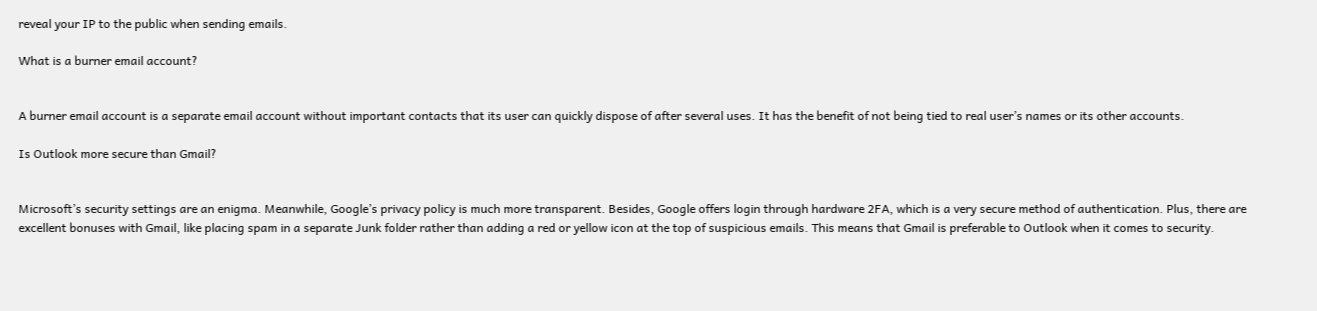reveal your IP to the public when sending emails.

What is a burner email account?


A burner email account is a separate email account without important contacts that its user can quickly dispose of after several uses. It has the benefit of not being tied to real user’s names or its other accounts.

Is Outlook more secure than Gmail?


Microsoft’s security settings are an enigma. Meanwhile, Google’s privacy policy is much more transparent. Besides, Google offers login through hardware 2FA, which is a very secure method of authentication. Plus, there are excellent bonuses with Gmail, like placing spam in a separate Junk folder rather than adding a red or yellow icon at the top of suspicious emails. This means that Gmail is preferable to Outlook when it comes to security.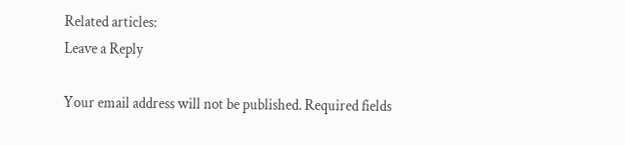Related articles:
Leave a Reply

Your email address will not be published. Required fields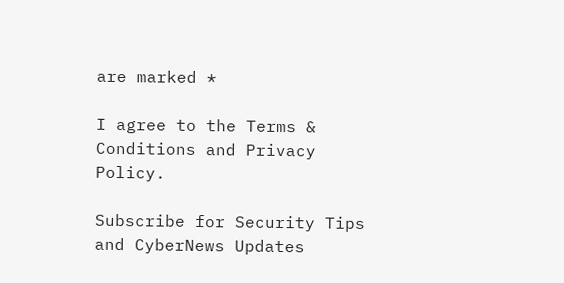are marked *

I agree to the Terms & Conditions and Privacy Policy.

Subscribe for Security Tips and CyberNews Updates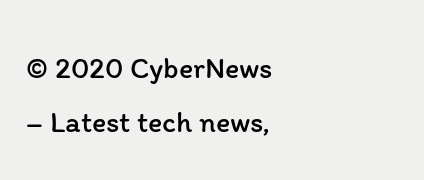© 2020 CyberNews – Latest tech news,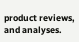product reviews, and analyses.